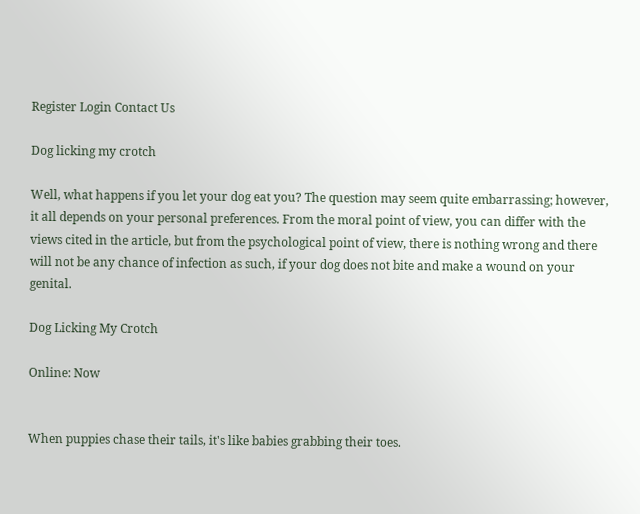Register Login Contact Us

Dog licking my crotch

Well, what happens if you let your dog eat you? The question may seem quite embarrassing; however, it all depends on your personal preferences. From the moral point of view, you can differ with the views cited in the article, but from the psychological point of view, there is nothing wrong and there will not be any chance of infection as such, if your dog does not bite and make a wound on your genital.

Dog Licking My Crotch

Online: Now


When puppies chase their tails, it's like babies grabbing their toes.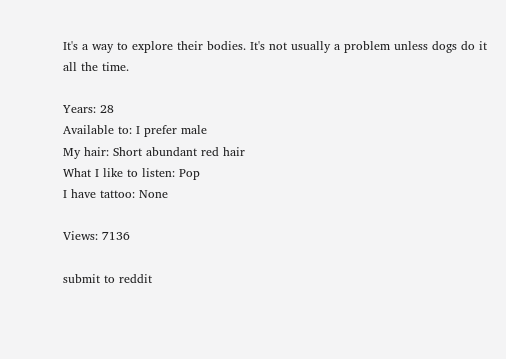It's a way to explore their bodies. It's not usually a problem unless dogs do it all the time.

Years: 28
Available to: I prefer male
My hair: Short abundant red hair
What I like to listen: Pop
I have tattoo: None

Views: 7136

submit to reddit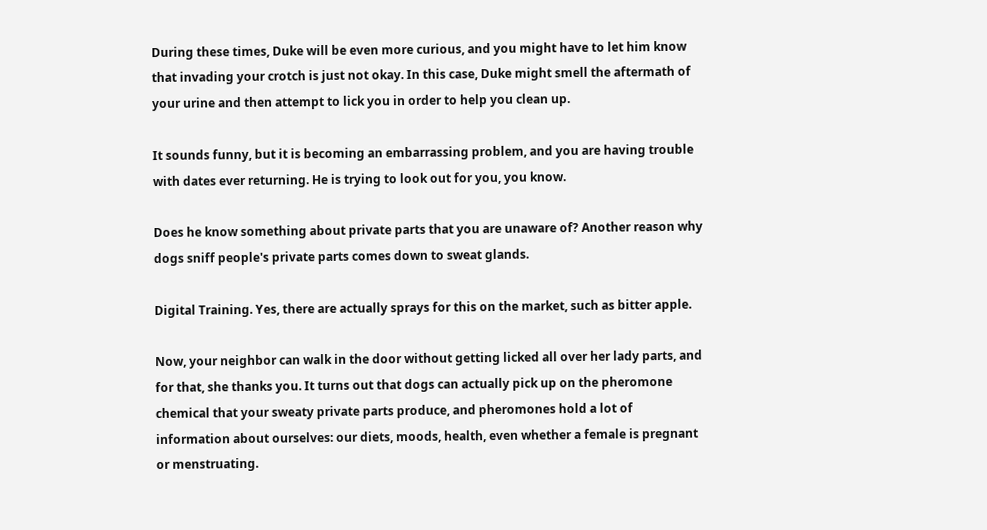During these times, Duke will be even more curious, and you might have to let him know that invading your crotch is just not okay. In this case, Duke might smell the aftermath of your urine and then attempt to lick you in order to help you clean up.

It sounds funny, but it is becoming an embarrassing problem, and you are having trouble with dates ever returning. He is trying to look out for you, you know.

Does he know something about private parts that you are unaware of? Another reason why dogs sniff people's private parts comes down to sweat glands.

Digital Training. Yes, there are actually sprays for this on the market, such as bitter apple.

Now, your neighbor can walk in the door without getting licked all over her lady parts, and for that, she thanks you. It turns out that dogs can actually pick up on the pheromone chemical that your sweaty private parts produce, and pheromones hold a lot of information about ourselves: our diets, moods, health, even whether a female is pregnant or menstruating.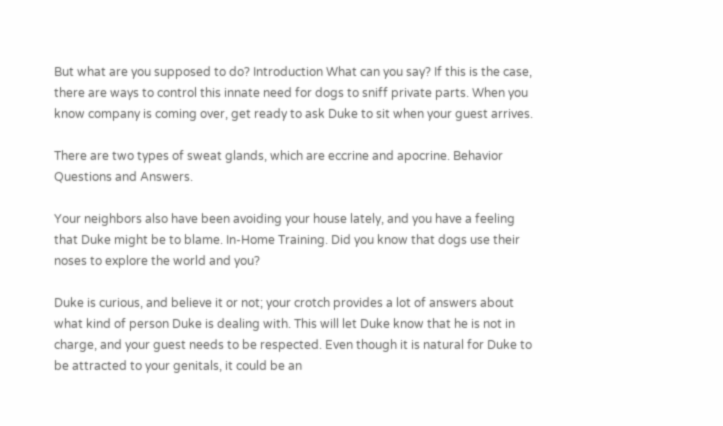But what are you supposed to do? Introduction What can you say? If this is the case, there are ways to control this innate need for dogs to sniff private parts. When you know company is coming over, get ready to ask Duke to sit when your guest arrives.

There are two types of sweat glands, which are eccrine and apocrine. Behavior Questions and Answers.

Your neighbors also have been avoiding your house lately, and you have a feeling that Duke might be to blame. In-Home Training. Did you know that dogs use their noses to explore the world and you?

Duke is curious, and believe it or not; your crotch provides a lot of answers about what kind of person Duke is dealing with. This will let Duke know that he is not in charge, and your guest needs to be respected. Even though it is natural for Duke to be attracted to your genitals, it could be an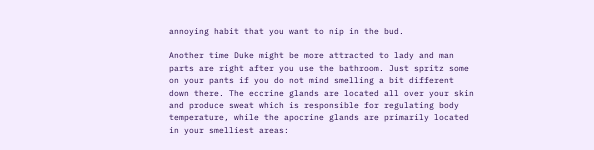annoying habit that you want to nip in the bud.

Another time Duke might be more attracted to lady and man parts are right after you use the bathroom. Just spritz some on your pants if you do not mind smelling a bit different down there. The eccrine glands are located all over your skin and produce sweat which is responsible for regulating body temperature, while the apocrine glands are primarily located in your smelliest areas: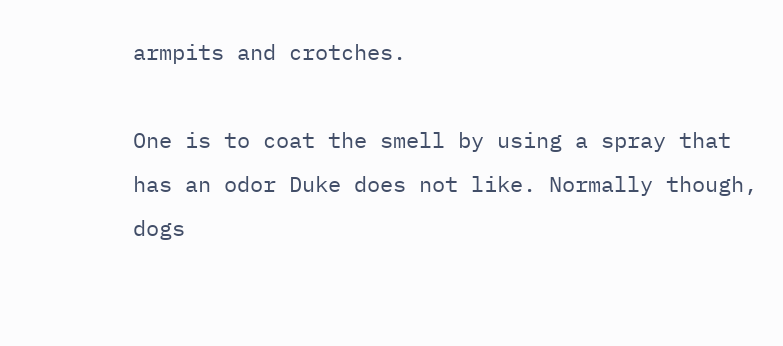armpits and crotches.

One is to coat the smell by using a spray that has an odor Duke does not like. Normally though, dogs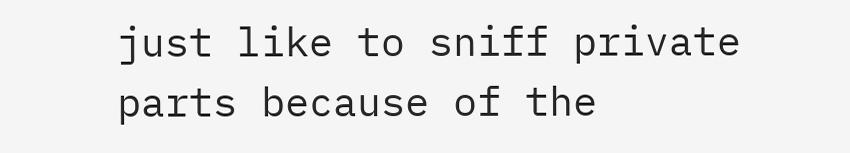just like to sniff private parts because of the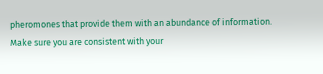pheromones that provide them with an abundance of information. Make sure you are consistent with your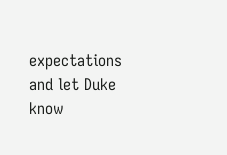expectations and let Duke know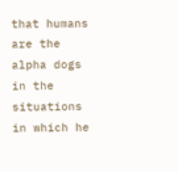that humans are the alpha dogs in the situations in which he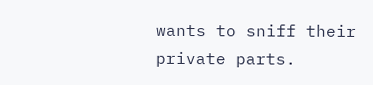wants to sniff their private parts.